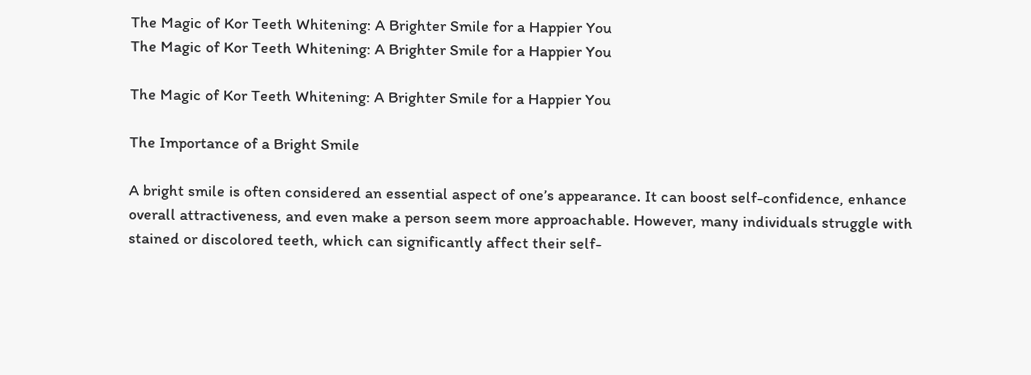The Magic of Kor Teeth Whitening: A Brighter Smile for a Happier You
The Magic of Kor Teeth Whitening: A Brighter Smile for a Happier You

The Magic of Kor Teeth Whitening: A Brighter Smile for a Happier You

The Importance of a Bright Smile

A bright smile is often considered an essential aspect of one’s appearance. It can boost self-confidence, enhance overall attractiveness, and even make a person seem more approachable. However, many individuals struggle with stained or discolored teeth, which can significantly affect their self-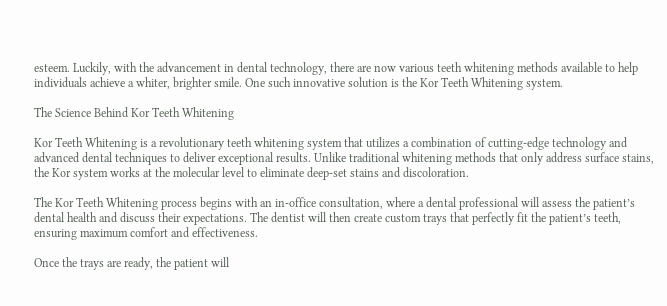esteem. Luckily, with the advancement in dental technology, there are now various teeth whitening methods available to help individuals achieve a whiter, brighter smile. One such innovative solution is the Kor Teeth Whitening system.

The Science Behind Kor Teeth Whitening

Kor Teeth Whitening is a revolutionary teeth whitening system that utilizes a combination of cutting-edge technology and advanced dental techniques to deliver exceptional results. Unlike traditional whitening methods that only address surface stains, the Kor system works at the molecular level to eliminate deep-set stains and discoloration.

The Kor Teeth Whitening process begins with an in-office consultation, where a dental professional will assess the patient’s dental health and discuss their expectations. The dentist will then create custom trays that perfectly fit the patient’s teeth, ensuring maximum comfort and effectiveness.

Once the trays are ready, the patient will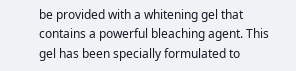be provided with a whitening gel that contains a powerful bleaching agent. This gel has been specially formulated to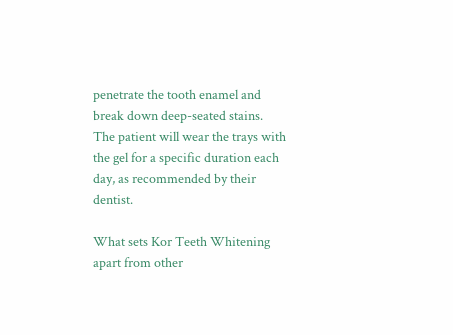penetrate the tooth enamel and break down deep-seated stains. The patient will wear the trays with the gel for a specific duration each day, as recommended by their dentist.

What sets Kor Teeth Whitening apart from other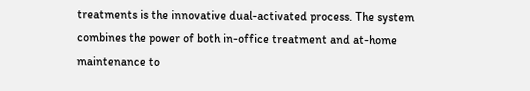treatments is the innovative dual-activated process. The system combines the power of both in-office treatment and at-home maintenance to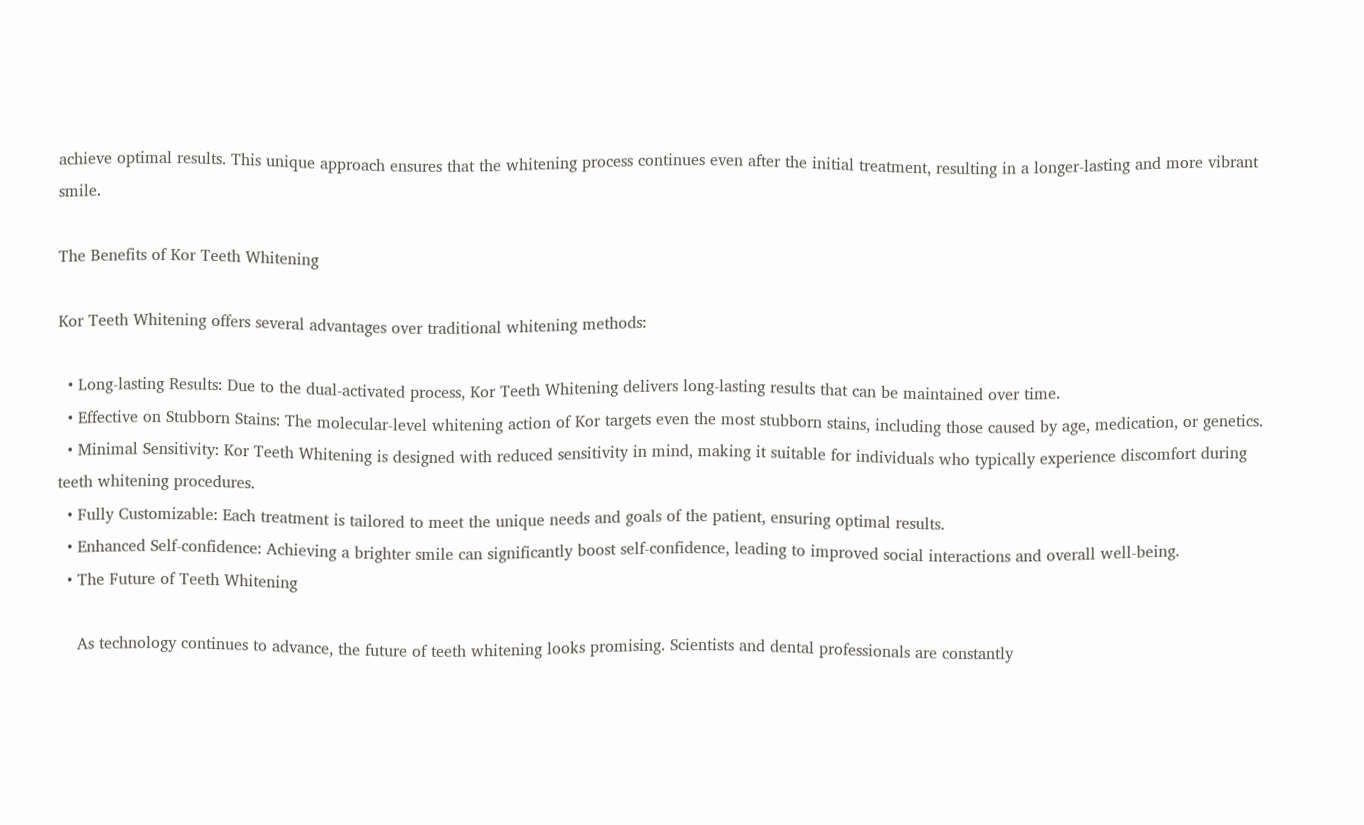achieve optimal results. This unique approach ensures that the whitening process continues even after the initial treatment, resulting in a longer-lasting and more vibrant smile.

The Benefits of Kor Teeth Whitening

Kor Teeth Whitening offers several advantages over traditional whitening methods:

  • Long-lasting Results: Due to the dual-activated process, Kor Teeth Whitening delivers long-lasting results that can be maintained over time.
  • Effective on Stubborn Stains: The molecular-level whitening action of Kor targets even the most stubborn stains, including those caused by age, medication, or genetics.
  • Minimal Sensitivity: Kor Teeth Whitening is designed with reduced sensitivity in mind, making it suitable for individuals who typically experience discomfort during teeth whitening procedures.
  • Fully Customizable: Each treatment is tailored to meet the unique needs and goals of the patient, ensuring optimal results.
  • Enhanced Self-confidence: Achieving a brighter smile can significantly boost self-confidence, leading to improved social interactions and overall well-being.
  • The Future of Teeth Whitening

    As technology continues to advance, the future of teeth whitening looks promising. Scientists and dental professionals are constantly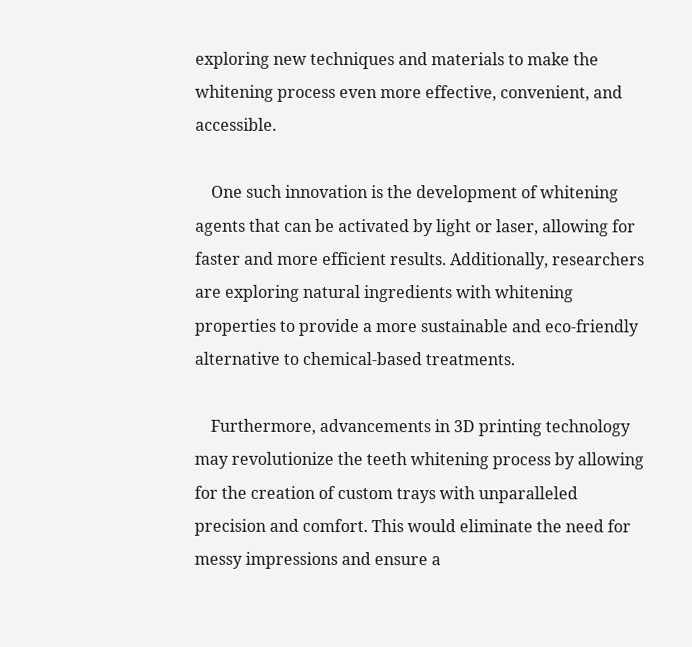exploring new techniques and materials to make the whitening process even more effective, convenient, and accessible.

    One such innovation is the development of whitening agents that can be activated by light or laser, allowing for faster and more efficient results. Additionally, researchers are exploring natural ingredients with whitening properties to provide a more sustainable and eco-friendly alternative to chemical-based treatments.

    Furthermore, advancements in 3D printing technology may revolutionize the teeth whitening process by allowing for the creation of custom trays with unparalleled precision and comfort. This would eliminate the need for messy impressions and ensure a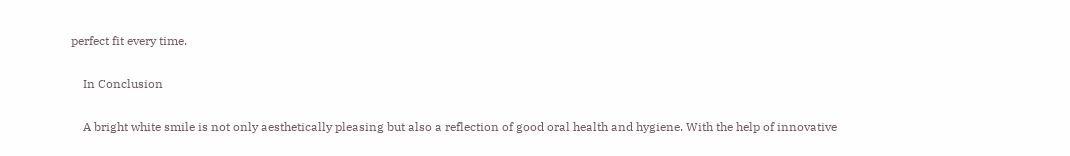perfect fit every time.

    In Conclusion

    A bright white smile is not only aesthetically pleasing but also a reflection of good oral health and hygiene. With the help of innovative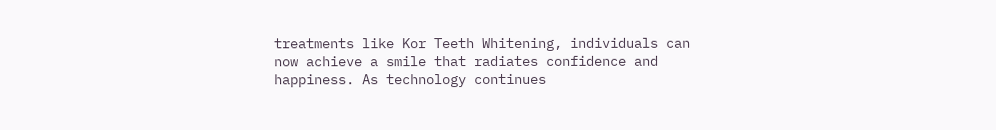treatments like Kor Teeth Whitening, individuals can now achieve a smile that radiates confidence and happiness. As technology continues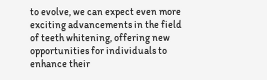to evolve, we can expect even more exciting advancements in the field of teeth whitening, offering new opportunities for individuals to enhance their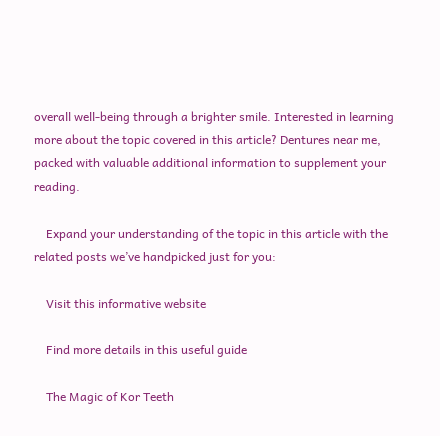overall well-being through a brighter smile. Interested in learning more about the topic covered in this article? Dentures near me, packed with valuable additional information to supplement your reading.

    Expand your understanding of the topic in this article with the related posts we’ve handpicked just for you:

    Visit this informative website

    Find more details in this useful guide

    The Magic of Kor Teeth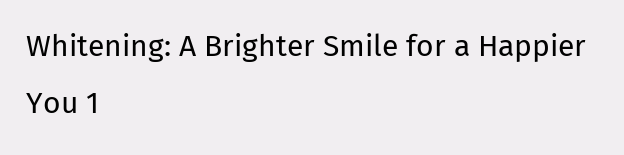Whitening: A Brighter Smile for a Happier You 1